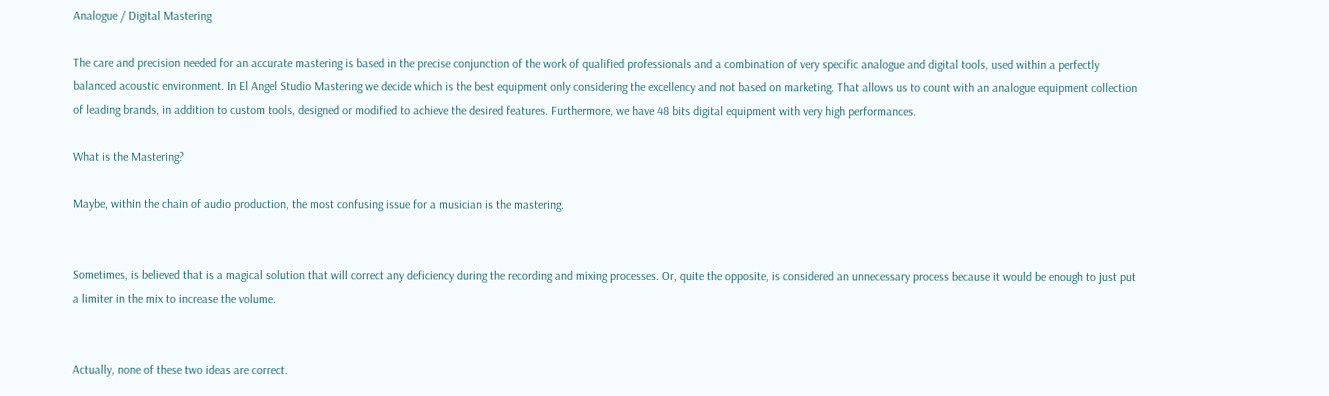Analogue / Digital Mastering

The care and precision needed for an accurate mastering is based in the precise conjunction of the work of qualified professionals and a combination of very specific analogue and digital tools, used within a perfectly balanced acoustic environment. In El Angel Studio Mastering we decide which is the best equipment only considering the excellency and not based on marketing. That allows us to count with an analogue equipment collection of leading brands, in addition to custom tools, designed or modified to achieve the desired features. Furthermore, we have 48 bits digital equipment with very high performances.

What is the Mastering?

Maybe, within the chain of audio production, the most confusing issue for a musician is the mastering.


Sometimes, is believed that is a magical solution that will correct any deficiency during the recording and mixing processes. Or, quite the opposite, is considered an unnecessary process because it would be enough to just put a limiter in the mix to increase the volume.


Actually, none of these two ideas are correct.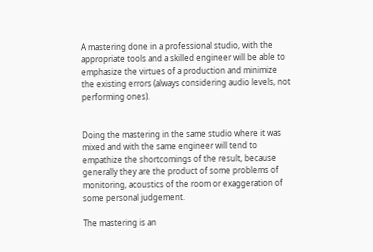A mastering done in a professional studio, with the appropriate tools and a skilled engineer will be able to emphasize the virtues of a production and minimize the existing errors (always considering audio levels, not performing ones).


Doing the mastering in the same studio where it was mixed and with the same engineer will tend to empathize the shortcomings of the result, because generally they are the product of some problems of monitoring, acoustics of the room or exaggeration of some personal judgement.

The mastering is an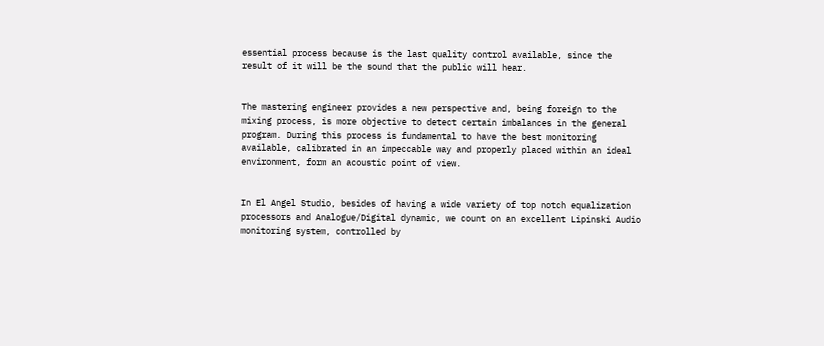essential process because is the last quality control available, since the result of it will be the sound that the public will hear.


The mastering engineer provides a new perspective and, being foreign to the mixing process, is more objective to detect certain imbalances in the general program. During this process is fundamental to have the best monitoring available, calibrated in an impeccable way and properly placed within an ideal environment, form an acoustic point of view.


In El Angel Studio, besides of having a wide variety of top notch equalization processors and Analogue/Digital dynamic, we count on an excellent Lipinski Audio monitoring system, controlled by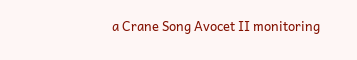a Crane Song Avocet II monitoring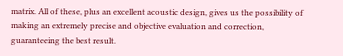matrix. All of these, plus an excellent acoustic design, gives us the possibility of making an extremely precise and objective evaluation and correction, guaranteeing the best result.